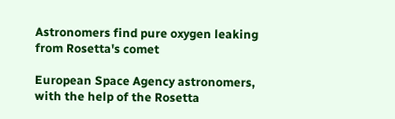Astronomers find pure oxygen leaking from Rosetta's comet

European Space Agency astronomers, with the help of the Rosetta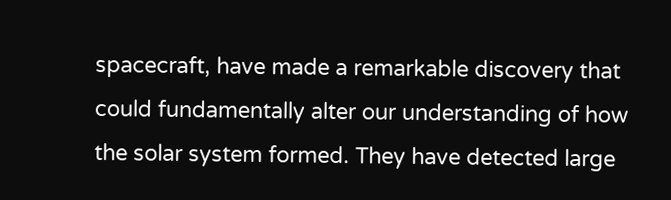spacecraft, have made a remarkable discovery that could fundamentally alter our understanding of how the solar system formed. They have detected large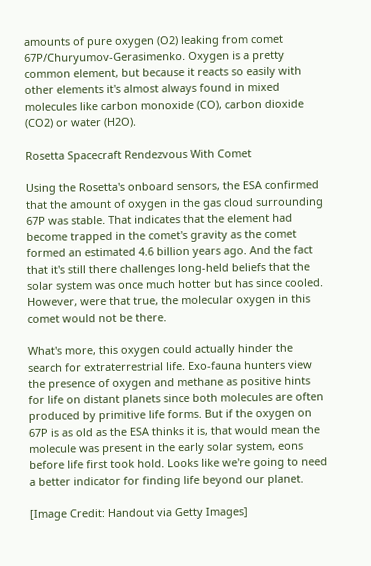amounts of pure oxygen (O2) leaking from comet 67P/Churyumov-Gerasimenko. Oxygen is a pretty common element, but because it reacts so easily with other elements it's almost always found in mixed molecules like carbon monoxide (CO), carbon dioxide (CO2) or water (H2O).

Rosetta Spacecraft Rendezvous With Comet

Using the Rosetta's onboard sensors, the ESA confirmed that the amount of oxygen in the gas cloud surrounding 67P was stable. That indicates that the element had become trapped in the comet's gravity as the comet formed an estimated 4.6 billion years ago. And the fact that it's still there challenges long-held beliefs that the solar system was once much hotter but has since cooled. However, were that true, the molecular oxygen in this comet would not be there.

What's more, this oxygen could actually hinder the search for extraterrestrial life. Exo-fauna hunters view the presence of oxygen and methane as positive hints for life on distant planets since both molecules are often produced by primitive life forms. But if the oxygen on 67P is as old as the ESA thinks it is, that would mean the molecule was present in the early solar system, eons before life first took hold. Looks like we're going to need a better indicator for finding life beyond our planet.

[Image Credit: Handout via Getty Images]